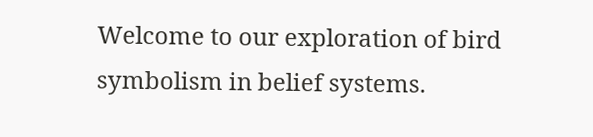Welcome to our exploration of bird symbolism in belief systems.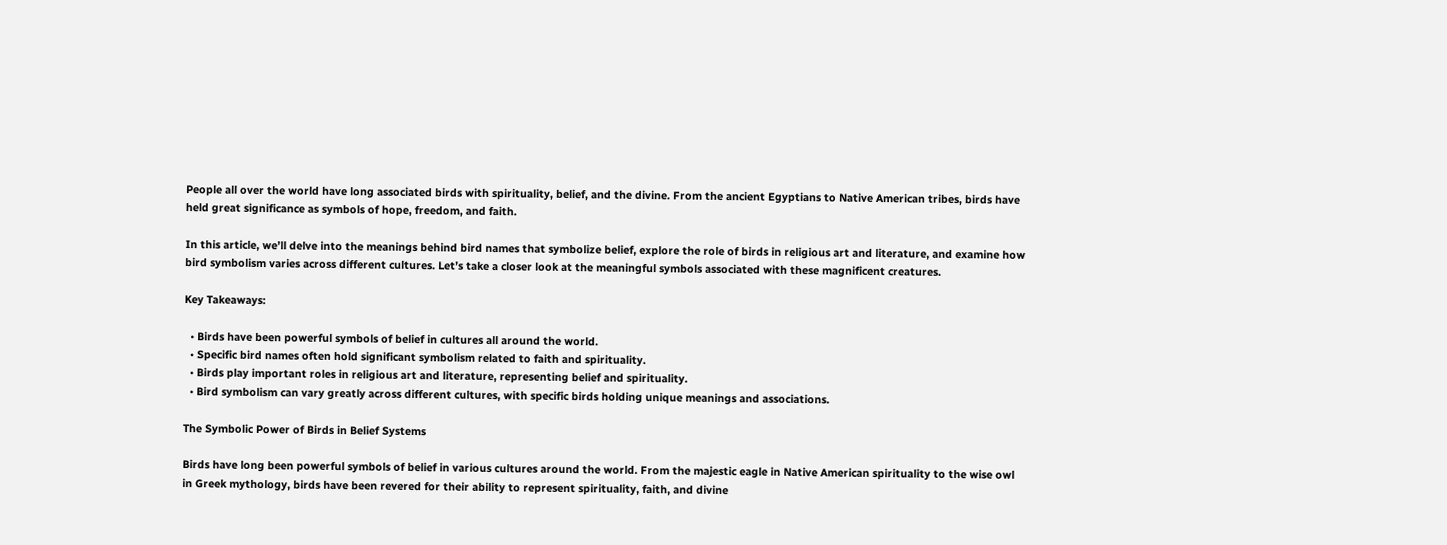People all over the world have long associated birds with spirituality, belief, and the divine. From the ancient Egyptians to Native American tribes, birds have held great significance as symbols of hope, freedom, and faith.

In this article, we’ll delve into the meanings behind bird names that symbolize belief, explore the role of birds in religious art and literature, and examine how bird symbolism varies across different cultures. Let’s take a closer look at the meaningful symbols associated with these magnificent creatures.

Key Takeaways:

  • Birds have been powerful symbols of belief in cultures all around the world.
  • Specific bird names often hold significant symbolism related to faith and spirituality.
  • Birds play important roles in religious art and literature, representing belief and spirituality.
  • Bird symbolism can vary greatly across different cultures, with specific birds holding unique meanings and associations.

The Symbolic Power of Birds in Belief Systems

Birds have long been powerful symbols of belief in various cultures around the world. From the majestic eagle in Native American spirituality to the wise owl in Greek mythology, birds have been revered for their ability to represent spirituality, faith, and divine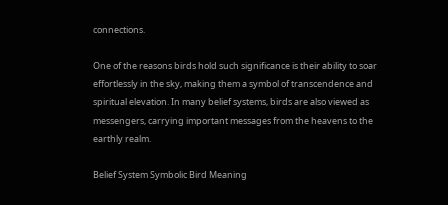connections.

One of the reasons birds hold such significance is their ability to soar effortlessly in the sky, making them a symbol of transcendence and spiritual elevation. In many belief systems, birds are also viewed as messengers, carrying important messages from the heavens to the earthly realm.

Belief System Symbolic Bird Meaning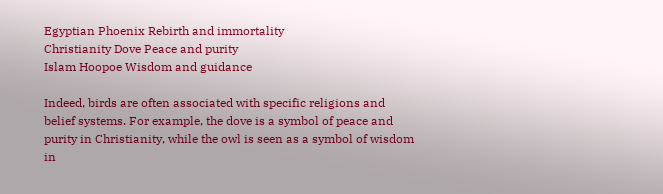Egyptian Phoenix Rebirth and immortality
Christianity Dove Peace and purity
Islam Hoopoe Wisdom and guidance

Indeed, birds are often associated with specific religions and belief systems. For example, the dove is a symbol of peace and purity in Christianity, while the owl is seen as a symbol of wisdom in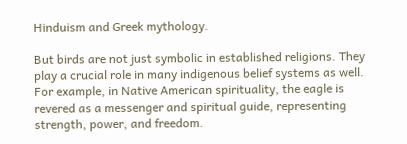Hinduism and Greek mythology.

But birds are not just symbolic in established religions. They play a crucial role in many indigenous belief systems as well. For example, in Native American spirituality, the eagle is revered as a messenger and spiritual guide, representing strength, power, and freedom.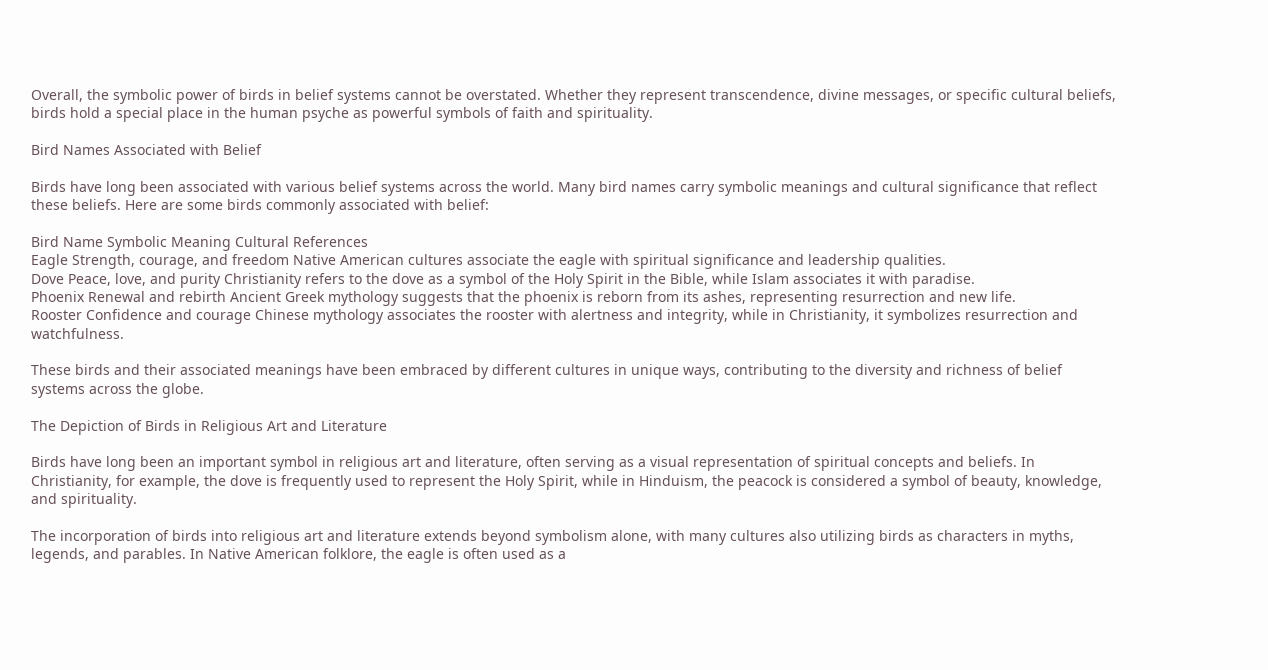Overall, the symbolic power of birds in belief systems cannot be overstated. Whether they represent transcendence, divine messages, or specific cultural beliefs, birds hold a special place in the human psyche as powerful symbols of faith and spirituality.

Bird Names Associated with Belief

Birds have long been associated with various belief systems across the world. Many bird names carry symbolic meanings and cultural significance that reflect these beliefs. Here are some birds commonly associated with belief:

Bird Name Symbolic Meaning Cultural References
Eagle Strength, courage, and freedom Native American cultures associate the eagle with spiritual significance and leadership qualities.
Dove Peace, love, and purity Christianity refers to the dove as a symbol of the Holy Spirit in the Bible, while Islam associates it with paradise.
Phoenix Renewal and rebirth Ancient Greek mythology suggests that the phoenix is reborn from its ashes, representing resurrection and new life.
Rooster Confidence and courage Chinese mythology associates the rooster with alertness and integrity, while in Christianity, it symbolizes resurrection and watchfulness.

These birds and their associated meanings have been embraced by different cultures in unique ways, contributing to the diversity and richness of belief systems across the globe.

The Depiction of Birds in Religious Art and Literature

Birds have long been an important symbol in religious art and literature, often serving as a visual representation of spiritual concepts and beliefs. In Christianity, for example, the dove is frequently used to represent the Holy Spirit, while in Hinduism, the peacock is considered a symbol of beauty, knowledge, and spirituality.

The incorporation of birds into religious art and literature extends beyond symbolism alone, with many cultures also utilizing birds as characters in myths, legends, and parables. In Native American folklore, the eagle is often used as a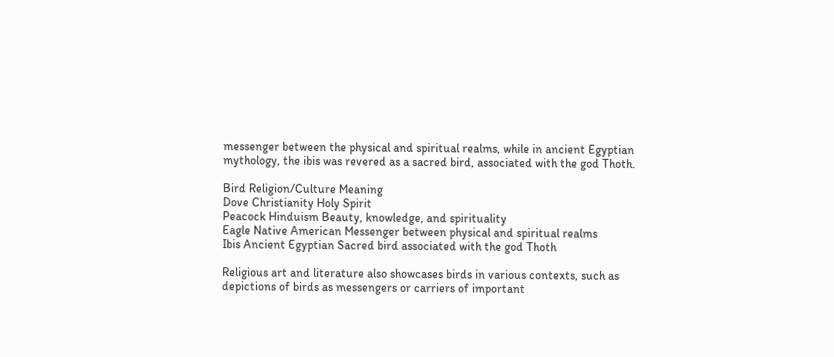messenger between the physical and spiritual realms, while in ancient Egyptian mythology, the ibis was revered as a sacred bird, associated with the god Thoth.

Bird Religion/Culture Meaning
Dove Christianity Holy Spirit
Peacock Hinduism Beauty, knowledge, and spirituality
Eagle Native American Messenger between physical and spiritual realms
Ibis Ancient Egyptian Sacred bird associated with the god Thoth

Religious art and literature also showcases birds in various contexts, such as depictions of birds as messengers or carriers of important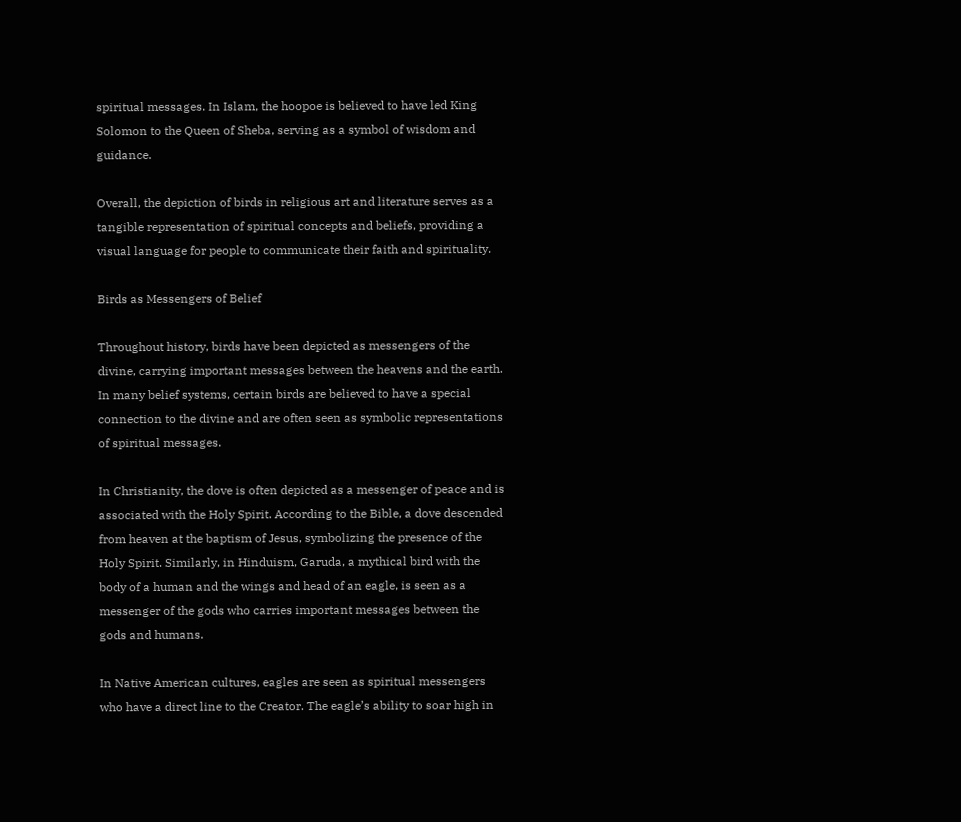spiritual messages. In Islam, the hoopoe is believed to have led King Solomon to the Queen of Sheba, serving as a symbol of wisdom and guidance.

Overall, the depiction of birds in religious art and literature serves as a tangible representation of spiritual concepts and beliefs, providing a visual language for people to communicate their faith and spirituality.

Birds as Messengers of Belief

Throughout history, birds have been depicted as messengers of the divine, carrying important messages between the heavens and the earth. In many belief systems, certain birds are believed to have a special connection to the divine and are often seen as symbolic representations of spiritual messages.

In Christianity, the dove is often depicted as a messenger of peace and is associated with the Holy Spirit. According to the Bible, a dove descended from heaven at the baptism of Jesus, symbolizing the presence of the Holy Spirit. Similarly, in Hinduism, Garuda, a mythical bird with the body of a human and the wings and head of an eagle, is seen as a messenger of the gods who carries important messages between the gods and humans.

In Native American cultures, eagles are seen as spiritual messengers who have a direct line to the Creator. The eagle’s ability to soar high in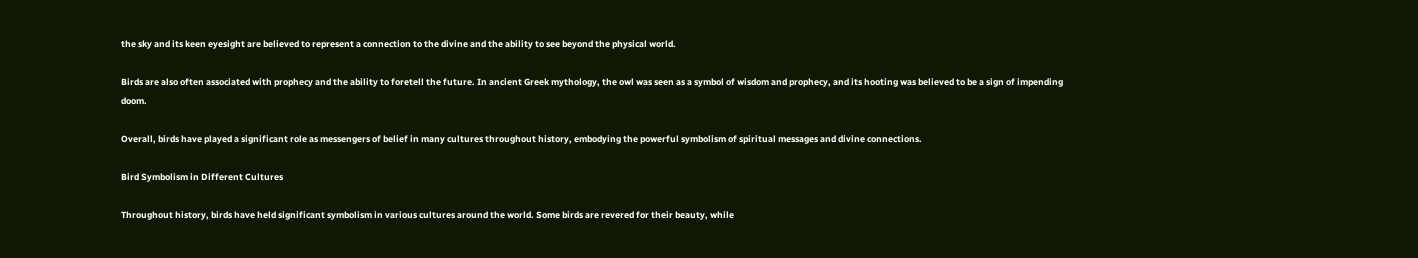the sky and its keen eyesight are believed to represent a connection to the divine and the ability to see beyond the physical world.

Birds are also often associated with prophecy and the ability to foretell the future. In ancient Greek mythology, the owl was seen as a symbol of wisdom and prophecy, and its hooting was believed to be a sign of impending doom.

Overall, birds have played a significant role as messengers of belief in many cultures throughout history, embodying the powerful symbolism of spiritual messages and divine connections.

Bird Symbolism in Different Cultures

Throughout history, birds have held significant symbolism in various cultures around the world. Some birds are revered for their beauty, while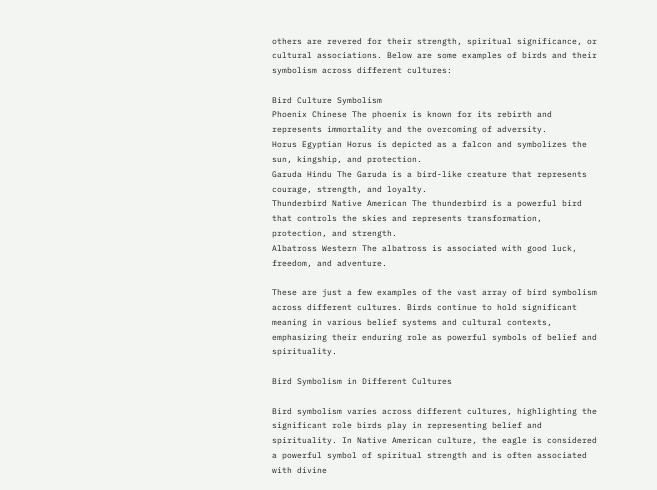others are revered for their strength, spiritual significance, or cultural associations. Below are some examples of birds and their symbolism across different cultures:

Bird Culture Symbolism
Phoenix Chinese The phoenix is known for its rebirth and represents immortality and the overcoming of adversity.
Horus Egyptian Horus is depicted as a falcon and symbolizes the sun, kingship, and protection.
Garuda Hindu The Garuda is a bird-like creature that represents courage, strength, and loyalty.
Thunderbird Native American The thunderbird is a powerful bird that controls the skies and represents transformation, protection, and strength.
Albatross Western The albatross is associated with good luck, freedom, and adventure.

These are just a few examples of the vast array of bird symbolism across different cultures. Birds continue to hold significant meaning in various belief systems and cultural contexts, emphasizing their enduring role as powerful symbols of belief and spirituality.

Bird Symbolism in Different Cultures

Bird symbolism varies across different cultures, highlighting the significant role birds play in representing belief and spirituality. In Native American culture, the eagle is considered a powerful symbol of spiritual strength and is often associated with divine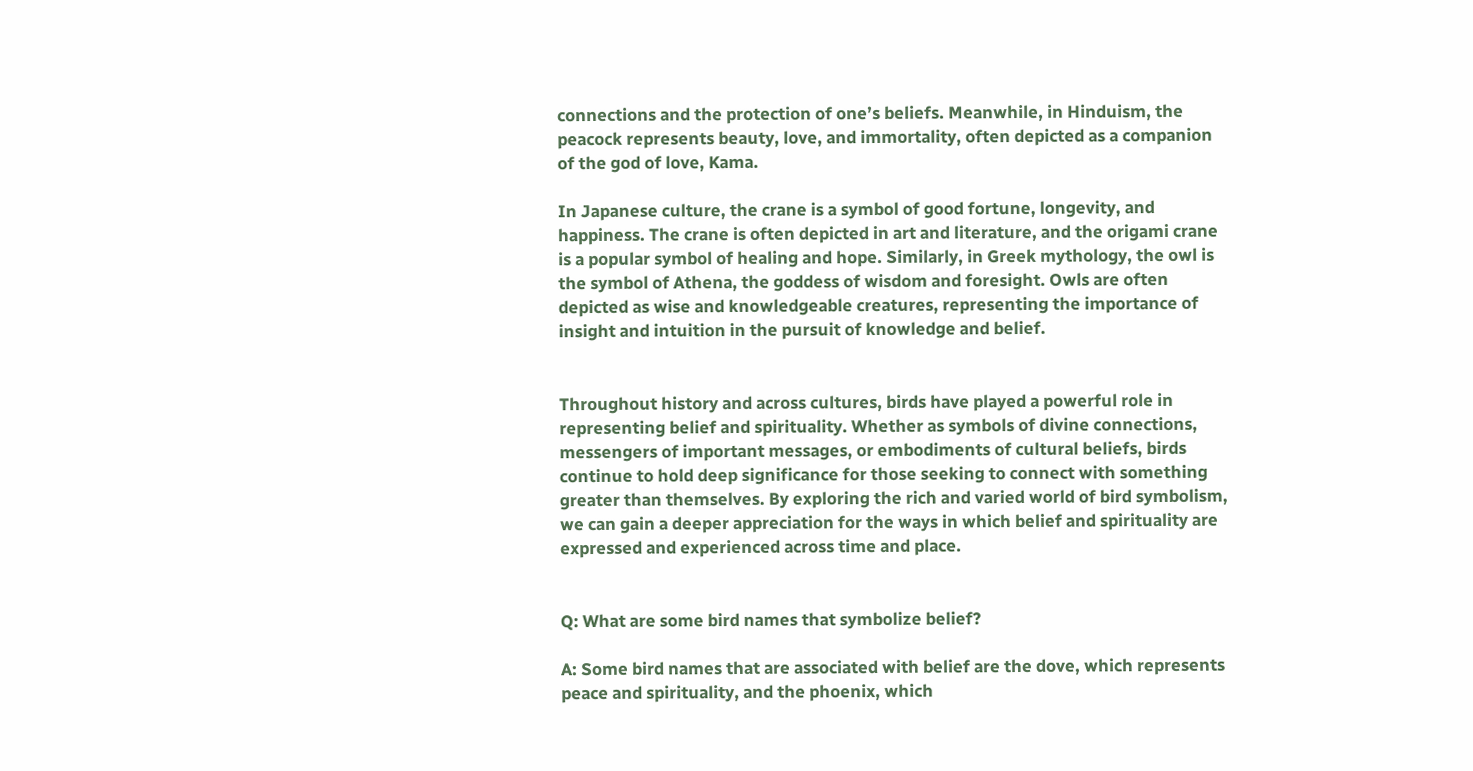connections and the protection of one’s beliefs. Meanwhile, in Hinduism, the peacock represents beauty, love, and immortality, often depicted as a companion of the god of love, Kama.

In Japanese culture, the crane is a symbol of good fortune, longevity, and happiness. The crane is often depicted in art and literature, and the origami crane is a popular symbol of healing and hope. Similarly, in Greek mythology, the owl is the symbol of Athena, the goddess of wisdom and foresight. Owls are often depicted as wise and knowledgeable creatures, representing the importance of insight and intuition in the pursuit of knowledge and belief.


Throughout history and across cultures, birds have played a powerful role in representing belief and spirituality. Whether as symbols of divine connections, messengers of important messages, or embodiments of cultural beliefs, birds continue to hold deep significance for those seeking to connect with something greater than themselves. By exploring the rich and varied world of bird symbolism, we can gain a deeper appreciation for the ways in which belief and spirituality are expressed and experienced across time and place.


Q: What are some bird names that symbolize belief?

A: Some bird names that are associated with belief are the dove, which represents peace and spirituality, and the phoenix, which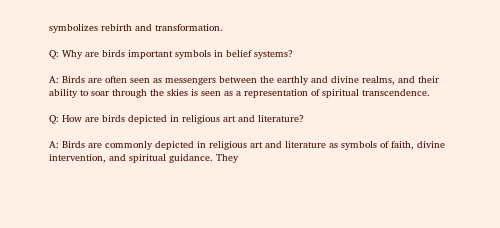symbolizes rebirth and transformation.

Q: Why are birds important symbols in belief systems?

A: Birds are often seen as messengers between the earthly and divine realms, and their ability to soar through the skies is seen as a representation of spiritual transcendence.

Q: How are birds depicted in religious art and literature?

A: Birds are commonly depicted in religious art and literature as symbols of faith, divine intervention, and spiritual guidance. They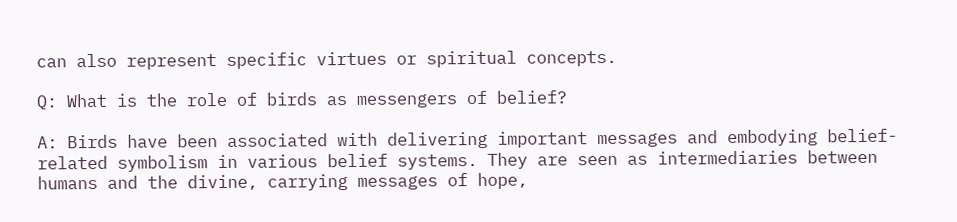can also represent specific virtues or spiritual concepts.

Q: What is the role of birds as messengers of belief?

A: Birds have been associated with delivering important messages and embodying belief-related symbolism in various belief systems. They are seen as intermediaries between humans and the divine, carrying messages of hope,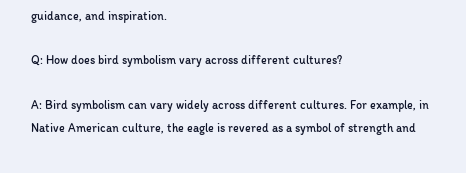guidance, and inspiration.

Q: How does bird symbolism vary across different cultures?

A: Bird symbolism can vary widely across different cultures. For example, in Native American culture, the eagle is revered as a symbol of strength and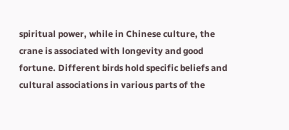spiritual power, while in Chinese culture, the crane is associated with longevity and good fortune. Different birds hold specific beliefs and cultural associations in various parts of the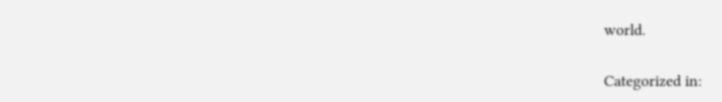world.

Categorized in: